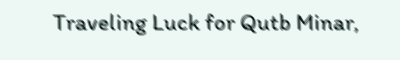Traveling Luck for Qutb Minar,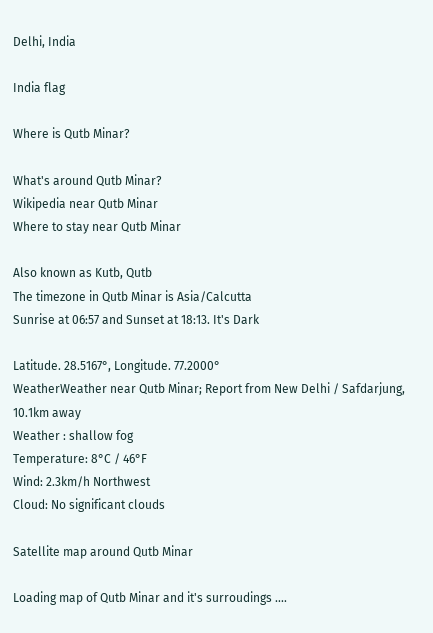Delhi, India

India flag

Where is Qutb Minar?

What's around Qutb Minar?
Wikipedia near Qutb Minar
Where to stay near Qutb Minar

Also known as Kutb, Qutb
The timezone in Qutb Minar is Asia/Calcutta
Sunrise at 06:57 and Sunset at 18:13. It's Dark

Latitude. 28.5167°, Longitude. 77.2000°
WeatherWeather near Qutb Minar; Report from New Delhi / Safdarjung, 10.1km away
Weather : shallow fog
Temperature: 8°C / 46°F
Wind: 2.3km/h Northwest
Cloud: No significant clouds

Satellite map around Qutb Minar

Loading map of Qutb Minar and it's surroudings ....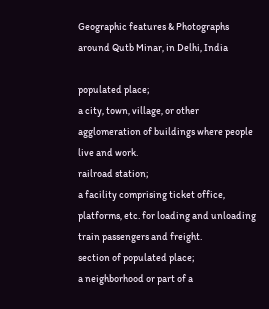Geographic features & Photographs around Qutb Minar, in Delhi, India

populated place;
a city, town, village, or other agglomeration of buildings where people live and work.
railroad station;
a facility comprising ticket office, platforms, etc. for loading and unloading train passengers and freight.
section of populated place;
a neighborhood or part of a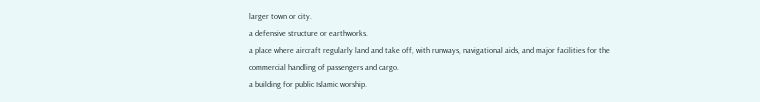larger town or city.
a defensive structure or earthworks.
a place where aircraft regularly land and take off, with runways, navigational aids, and major facilities for the commercial handling of passengers and cargo.
a building for public Islamic worship.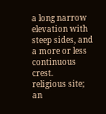a long narrow elevation with steep sides, and a more or less continuous crest.
religious site;
an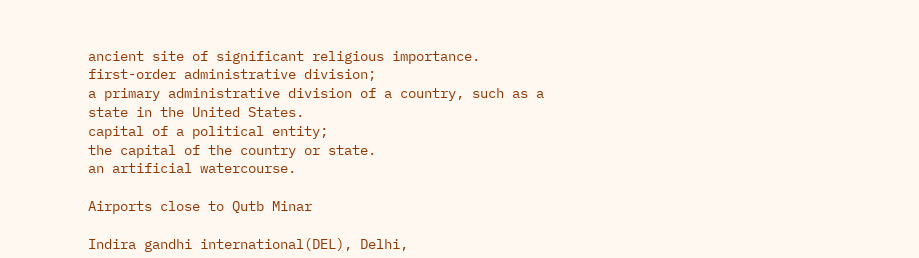ancient site of significant religious importance.
first-order administrative division;
a primary administrative division of a country, such as a state in the United States.
capital of a political entity;
the capital of the country or state.
an artificial watercourse.

Airports close to Qutb Minar

Indira gandhi international(DEL), Delhi,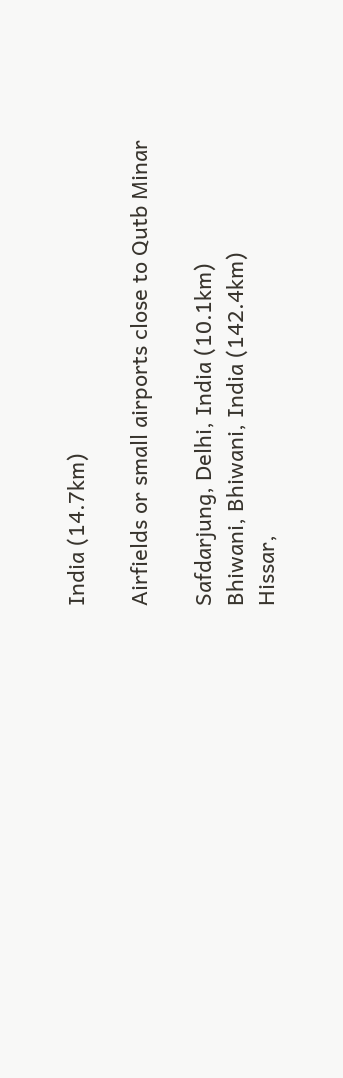India (14.7km)

Airfields or small airports close to Qutb Minar

Safdarjung, Delhi, India (10.1km)
Bhiwani, Bhiwani, India (142.4km)
Hissar,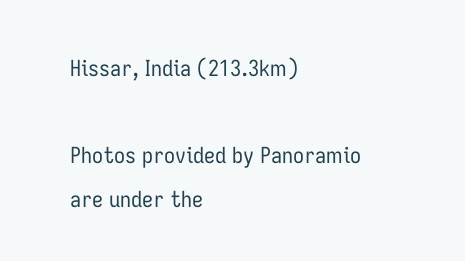Hissar, India (213.3km)

Photos provided by Panoramio are under the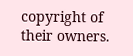copyright of their owners.